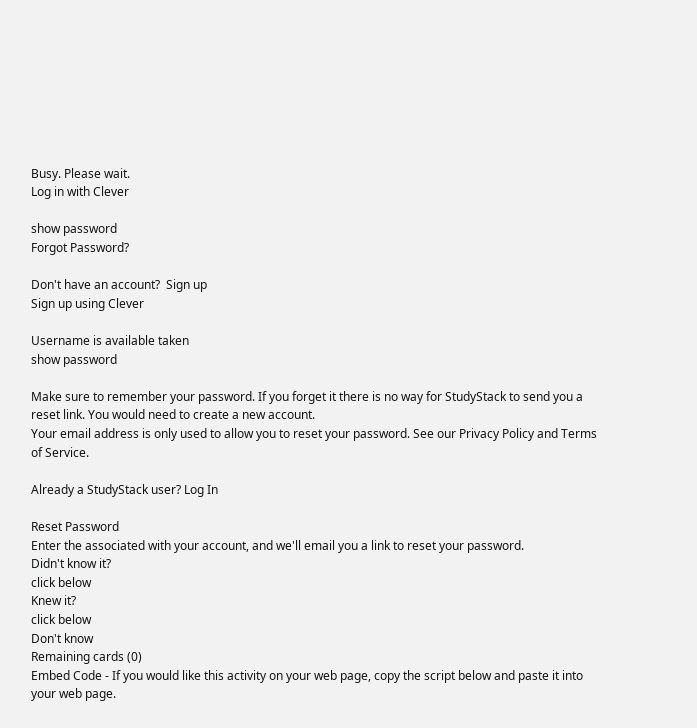Busy. Please wait.
Log in with Clever

show password
Forgot Password?

Don't have an account?  Sign up
Sign up using Clever

Username is available taken
show password

Make sure to remember your password. If you forget it there is no way for StudyStack to send you a reset link. You would need to create a new account.
Your email address is only used to allow you to reset your password. See our Privacy Policy and Terms of Service.

Already a StudyStack user? Log In

Reset Password
Enter the associated with your account, and we'll email you a link to reset your password.
Didn't know it?
click below
Knew it?
click below
Don't know
Remaining cards (0)
Embed Code - If you would like this activity on your web page, copy the script below and paste it into your web page.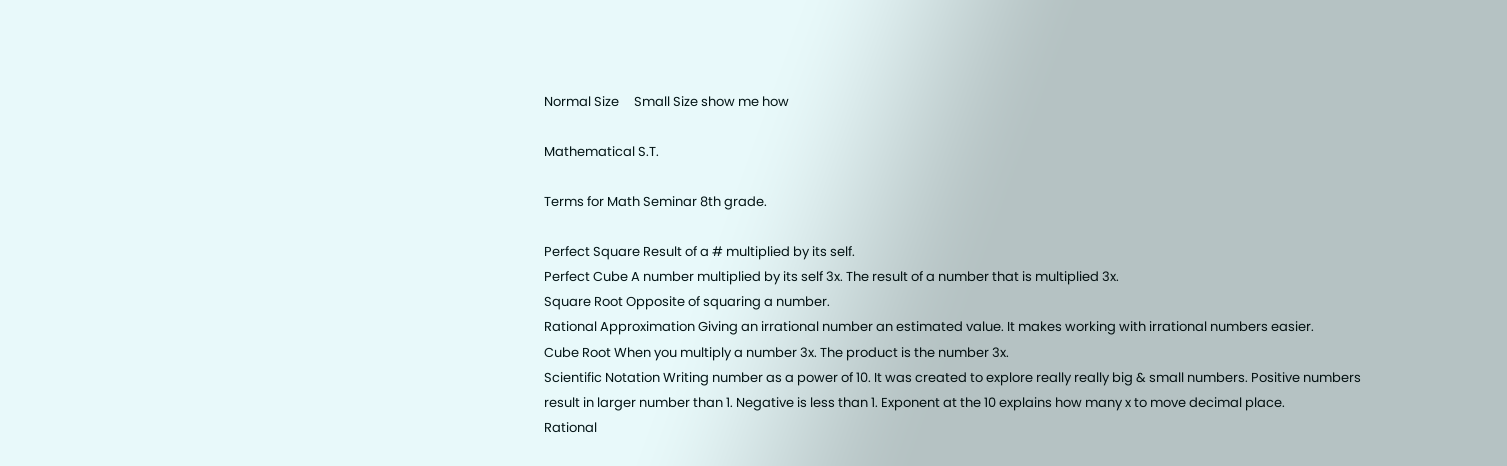Normal Size     Small Size show me how

Mathematical S.T.

Terms for Math Seminar 8th grade.

Perfect Square Result of a # multiplied by its self.
Perfect Cube A number multiplied by its self 3x. The result of a number that is multiplied 3x.
Square Root Opposite of squaring a number.
Rational Approximation Giving an irrational number an estimated value. It makes working with irrational numbers easier.
Cube Root When you multiply a number 3x. The product is the number 3x.
Scientific Notation Writing number as a power of 10. It was created to explore really really big & small numbers. Positive numbers result in larger number than 1. Negative is less than 1. Exponent at the 10 explains how many x to move decimal place.
Rational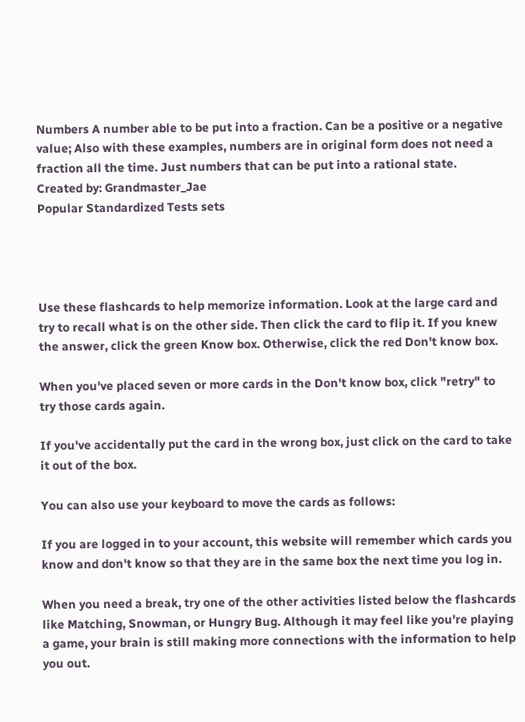Numbers A number able to be put into a fraction. Can be a positive or a negative value; Also with these examples, numbers are in original form does not need a fraction all the time. Just numbers that can be put into a rational state.
Created by: Grandmaster_Jae
Popular Standardized Tests sets




Use these flashcards to help memorize information. Look at the large card and try to recall what is on the other side. Then click the card to flip it. If you knew the answer, click the green Know box. Otherwise, click the red Don't know box.

When you've placed seven or more cards in the Don't know box, click "retry" to try those cards again.

If you've accidentally put the card in the wrong box, just click on the card to take it out of the box.

You can also use your keyboard to move the cards as follows:

If you are logged in to your account, this website will remember which cards you know and don't know so that they are in the same box the next time you log in.

When you need a break, try one of the other activities listed below the flashcards like Matching, Snowman, or Hungry Bug. Although it may feel like you're playing a game, your brain is still making more connections with the information to help you out.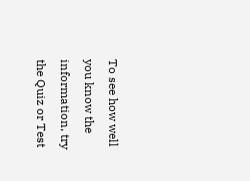To see how well you know the information, try the Quiz or Test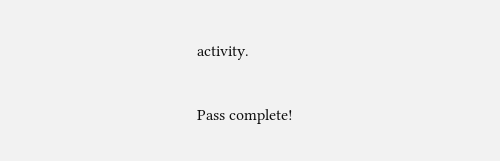activity.

Pass complete!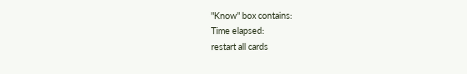"Know" box contains:
Time elapsed:
restart all cards